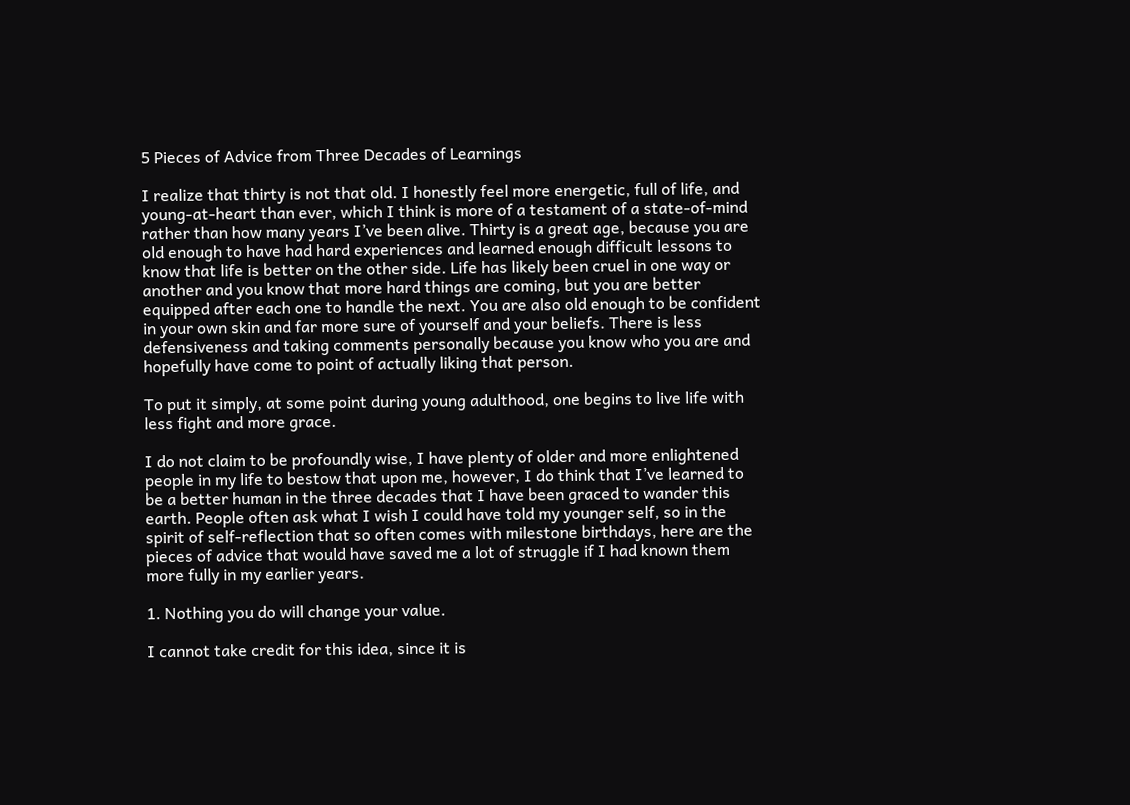5 Pieces of Advice from Three Decades of Learnings

I realize that thirty is not that old. I honestly feel more energetic, full of life, and young-at-heart than ever, which I think is more of a testament of a state-of-mind rather than how many years I’ve been alive. Thirty is a great age, because you are old enough to have had hard experiences and learned enough difficult lessons to know that life is better on the other side. Life has likely been cruel in one way or another and you know that more hard things are coming, but you are better equipped after each one to handle the next. You are also old enough to be confident in your own skin and far more sure of yourself and your beliefs. There is less defensiveness and taking comments personally because you know who you are and hopefully have come to point of actually liking that person.

To put it simply, at some point during young adulthood, one begins to live life with less fight and more grace.

I do not claim to be profoundly wise, I have plenty of older and more enlightened people in my life to bestow that upon me, however, I do think that I’ve learned to be a better human in the three decades that I have been graced to wander this earth. People often ask what I wish I could have told my younger self, so in the spirit of self-reflection that so often comes with milestone birthdays, here are the pieces of advice that would have saved me a lot of struggle if I had known them more fully in my earlier years.

1. Nothing you do will change your value.

I cannot take credit for this idea, since it is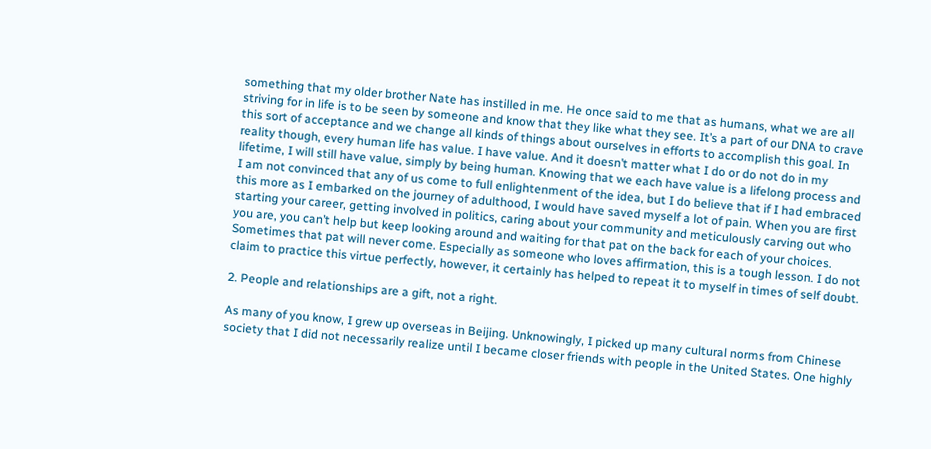something that my older brother Nate has instilled in me. He once said to me that as humans, what we are all striving for in life is to be seen by someone and know that they like what they see. It’s a part of our DNA to crave this sort of acceptance and we change all kinds of things about ourselves in efforts to accomplish this goal. In reality though, every human life has value. I have value. And it doesn’t matter what I do or do not do in my lifetime, I will still have value, simply by being human. Knowing that we each have value is a lifelong process and I am not convinced that any of us come to full enlightenment of the idea, but I do believe that if I had embraced this more as I embarked on the journey of adulthood, I would have saved myself a lot of pain. When you are first starting your career, getting involved in politics, caring about your community and meticulously carving out who you are, you can’t help but keep looking around and waiting for that pat on the back for each of your choices. Sometimes that pat will never come. Especially as someone who loves affirmation, this is a tough lesson. I do not claim to practice this virtue perfectly, however, it certainly has helped to repeat it to myself in times of self doubt.

2. People and relationships are a gift, not a right.

As many of you know, I grew up overseas in Beijing. Unknowingly, I picked up many cultural norms from Chinese society that I did not necessarily realize until I became closer friends with people in the United States. One highly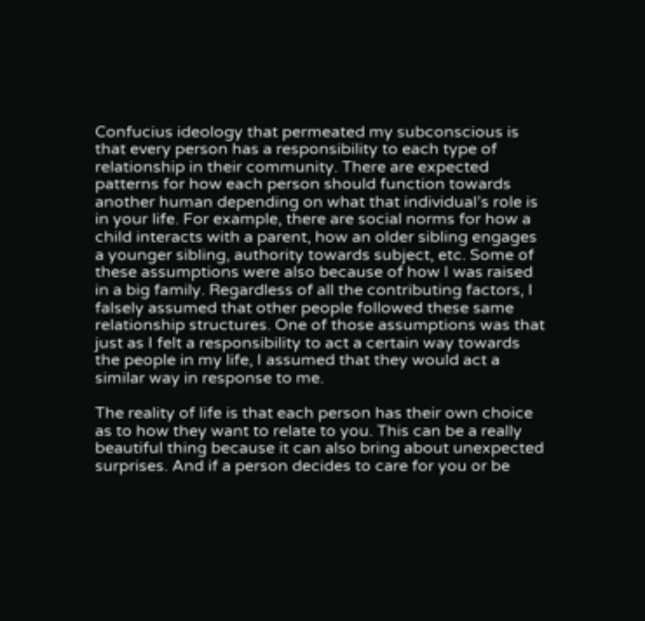Confucius ideology that permeated my subconscious is that every person has a responsibility to each type of relationship in their community. There are expected patterns for how each person should function towards another human depending on what that individual’s role is in your life. For example, there are social norms for how a child interacts with a parent, how an older sibling engages a younger sibling, authority towards subject, etc. Some of these assumptions were also because of how I was raised in a big family. Regardless of all the contributing factors, I falsely assumed that other people followed these same relationship structures. One of those assumptions was that just as I felt a responsibility to act a certain way towards the people in my life, I assumed that they would act a similar way in response to me.

The reality of life is that each person has their own choice as to how they want to relate to you. This can be a really beautiful thing because it can also bring about unexpected surprises. And if a person decides to care for you or be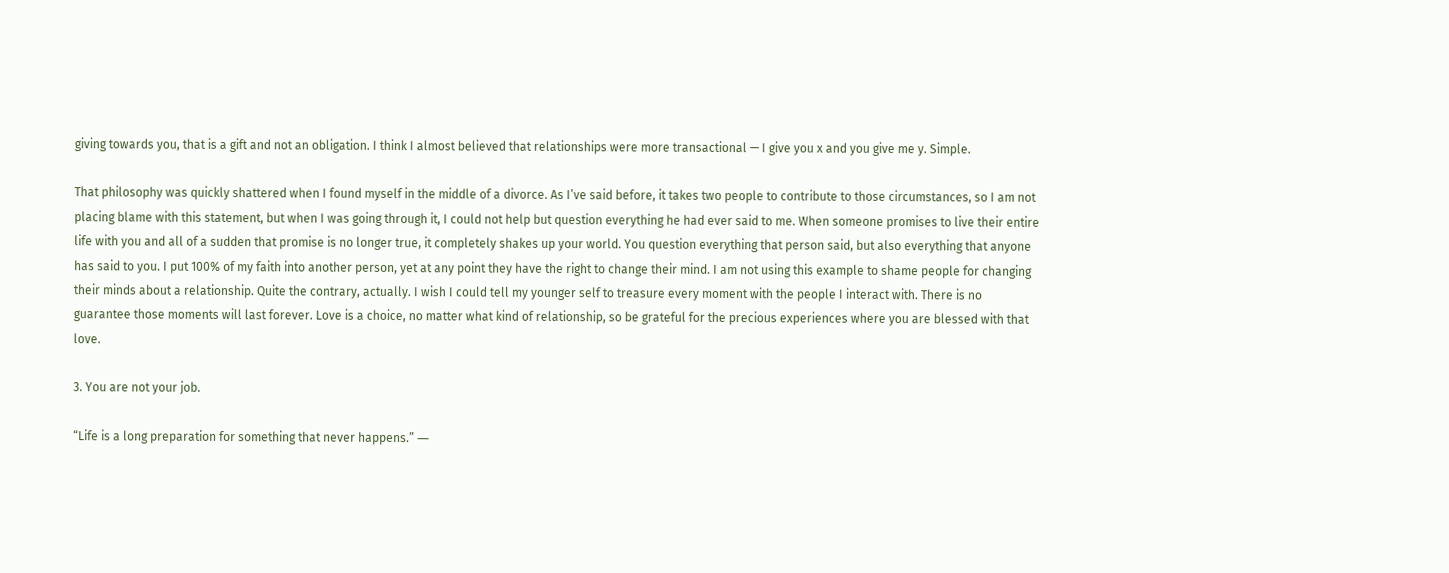giving towards you, that is a gift and not an obligation. I think I almost believed that relationships were more transactional — I give you x and you give me y. Simple.

That philosophy was quickly shattered when I found myself in the middle of a divorce. As I’ve said before, it takes two people to contribute to those circumstances, so I am not placing blame with this statement, but when I was going through it, I could not help but question everything he had ever said to me. When someone promises to live their entire life with you and all of a sudden that promise is no longer true, it completely shakes up your world. You question everything that person said, but also everything that anyone has said to you. I put 100% of my faith into another person, yet at any point they have the right to change their mind. I am not using this example to shame people for changing their minds about a relationship. Quite the contrary, actually. I wish I could tell my younger self to treasure every moment with the people I interact with. There is no guarantee those moments will last forever. Love is a choice, no matter what kind of relationship, so be grateful for the precious experiences where you are blessed with that love.

3. You are not your job.

“Life is a long preparation for something that never happens.” ―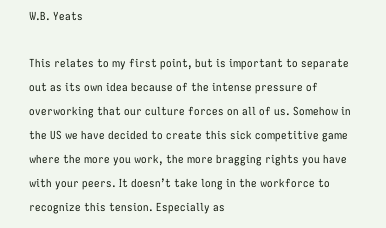W.B. Yeats

This relates to my first point, but is important to separate out as its own idea because of the intense pressure of overworking that our culture forces on all of us. Somehow in the US we have decided to create this sick competitive game where the more you work, the more bragging rights you have with your peers. It doesn’t take long in the workforce to recognize this tension. Especially as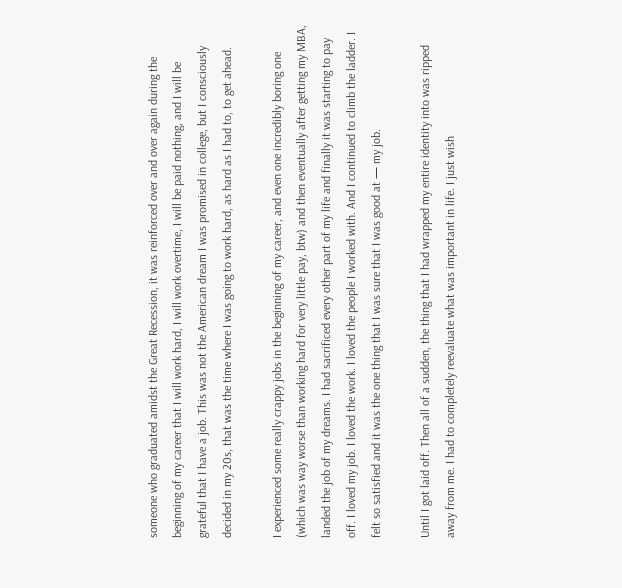someone who graduated amidst the Great Recession, it was reinforced over and over again during the beginning of my career that I will work hard, I will work overtime, I will be paid nothing, and I will be grateful that I have a job. This was not the American dream I was promised in college, but I consciously decided in my 20s, that was the time where I was going to work hard, as hard as I had to, to get ahead.

I experienced some really crappy jobs in the beginning of my career, and even one incredibly boring one (which was way worse than working hard for very little pay, btw) and then eventually after getting my MBA, landed the job of my dreams. I had sacrificed every other part of my life and finally it was starting to pay off. I loved my job. I loved the work. I loved the people I worked with. And I continued to climb the ladder. I felt so satisfied and it was the one thing that I was sure that I was good at — my job.

Until I got laid off. Then all of a sudden, the thing that I had wrapped my entire identity into was ripped away from me. I had to completely reevaluate what was important in life. I just wish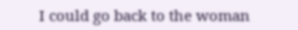I could go back to the woman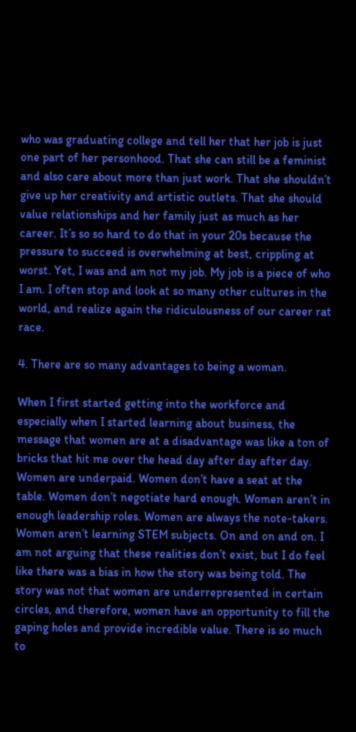who was graduating college and tell her that her job is just one part of her personhood. That she can still be a feminist and also care about more than just work. That she shouldn’t give up her creativity and artistic outlets. That she should value relationships and her family just as much as her career. It’s so so hard to do that in your 20s because the pressure to succeed is overwhelming at best, crippling at worst. Yet, I was and am not my job. My job is a piece of who I am. I often stop and look at so many other cultures in the world, and realize again the ridiculousness of our career rat race.

4. There are so many advantages to being a woman.

When I first started getting into the workforce and especially when I started learning about business, the message that women are at a disadvantage was like a ton of bricks that hit me over the head day after day after day. Women are underpaid. Women don’t have a seat at the table. Women don’t negotiate hard enough. Women aren’t in enough leadership roles. Women are always the note-takers. Women aren’t learning STEM subjects. On and on and on. I am not arguing that these realities don’t exist, but I do feel like there was a bias in how the story was being told. The story was not that women are underrepresented in certain circles, and therefore, women have an opportunity to fill the gaping holes and provide incredible value. There is so much to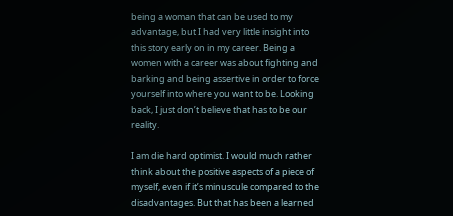being a woman that can be used to my advantage, but I had very little insight into this story early on in my career. Being a women with a career was about fighting and barking and being assertive in order to force yourself into where you want to be. Looking back, I just don’t believe that has to be our reality.

I am die hard optimist. I would much rather think about the positive aspects of a piece of myself, even if it’s minuscule compared to the disadvantages. But that has been a learned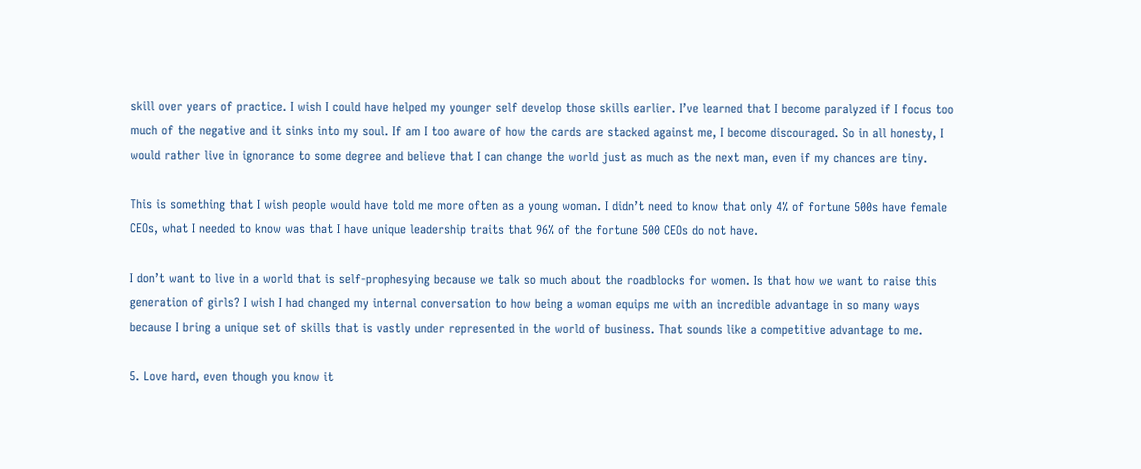skill over years of practice. I wish I could have helped my younger self develop those skills earlier. I’ve learned that I become paralyzed if I focus too much of the negative and it sinks into my soul. If am I too aware of how the cards are stacked against me, I become discouraged. So in all honesty, I would rather live in ignorance to some degree and believe that I can change the world just as much as the next man, even if my chances are tiny.

This is something that I wish people would have told me more often as a young woman. I didn’t need to know that only 4% of fortune 500s have female CEOs, what I needed to know was that I have unique leadership traits that 96% of the fortune 500 CEOs do not have.

I don’t want to live in a world that is self-prophesying because we talk so much about the roadblocks for women. Is that how we want to raise this generation of girls? I wish I had changed my internal conversation to how being a woman equips me with an incredible advantage in so many ways because I bring a unique set of skills that is vastly under represented in the world of business. That sounds like a competitive advantage to me.

5. Love hard, even though you know it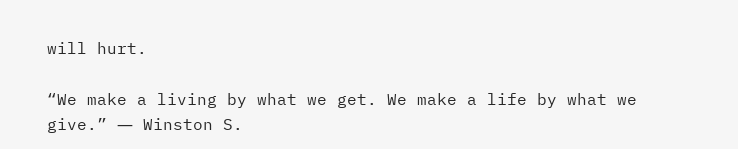will hurt.

“We make a living by what we get. We make a life by what we give.” ― Winston S.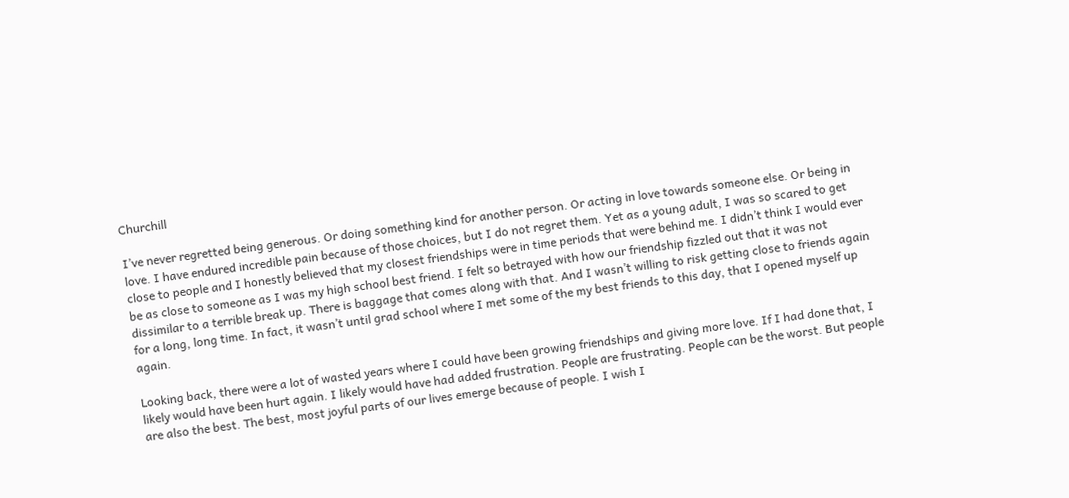Churchill

I’ve never regretted being generous. Or doing something kind for another person. Or acting in love towards someone else. Or being in love. I have endured incredible pain because of those choices, but I do not regret them. Yet as a young adult, I was so scared to get close to people and I honestly believed that my closest friendships were in time periods that were behind me. I didn’t think I would ever be as close to someone as I was my high school best friend. I felt so betrayed with how our friendship fizzled out that it was not dissimilar to a terrible break up. There is baggage that comes along with that. And I wasn’t willing to risk getting close to friends again for a long, long time. In fact, it wasn’t until grad school where I met some of the my best friends to this day, that I opened myself up again.

Looking back, there were a lot of wasted years where I could have been growing friendships and giving more love. If I had done that, I likely would have been hurt again. I likely would have had added frustration. People are frustrating. People can be the worst. But people are also the best. The best, most joyful parts of our lives emerge because of people. I wish I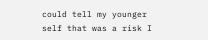could tell my younger self that was a risk I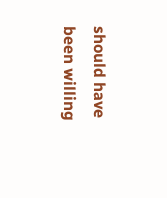should have been willing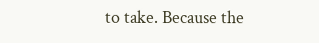to take. Because the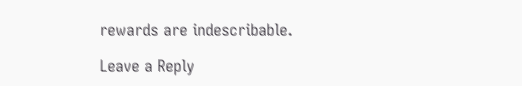rewards are indescribable.

Leave a Reply